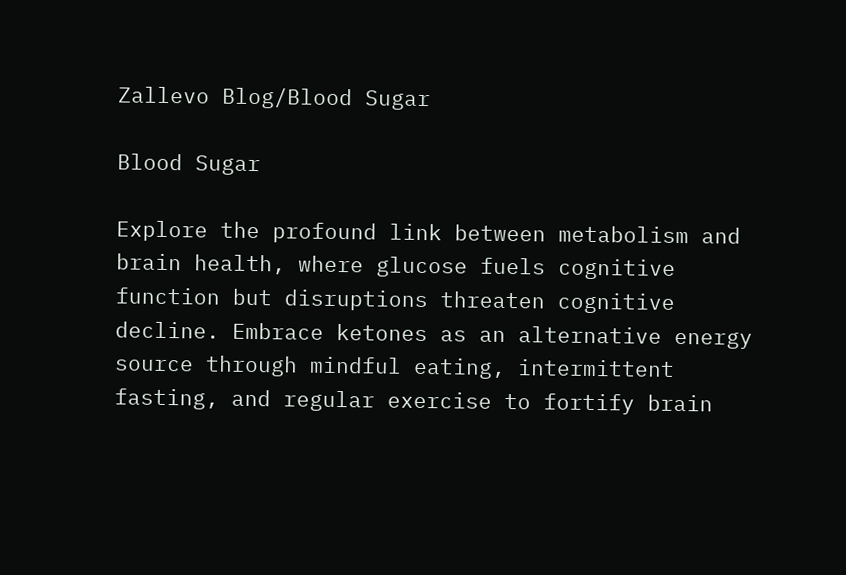Zallevo Blog/Blood Sugar

Blood Sugar

Explore the profound link between metabolism and brain health, where glucose fuels cognitive function but disruptions threaten cognitive decline. Embrace ketones as an alternative energy source through mindful eating, intermittent fasting, and regular exercise to fortify brain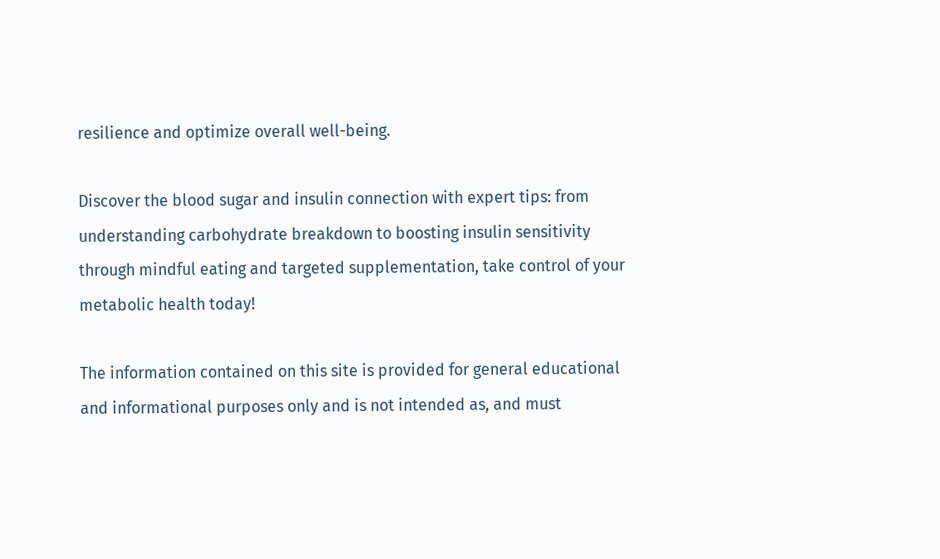resilience and optimize overall well-being.

Discover the blood sugar and insulin connection with expert tips: from understanding carbohydrate breakdown to boosting insulin sensitivity through mindful eating and targeted supplementation, take control of your metabolic health today!

The information contained on this site is provided for general educational and informational purposes only and is not intended as, and must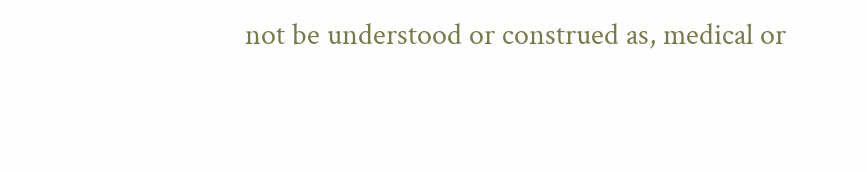not be understood or construed as, medical or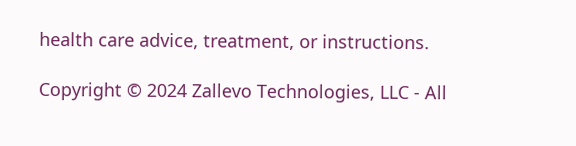health care advice, treatment, or instructions.

Copyright © 2024 Zallevo Technologies, LLC - All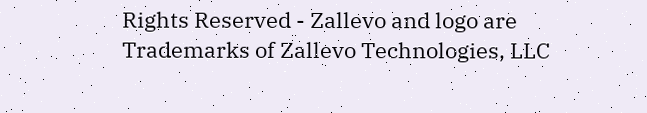Rights Reserved - Zallevo and logo are Trademarks of Zallevo Technologies, LLC